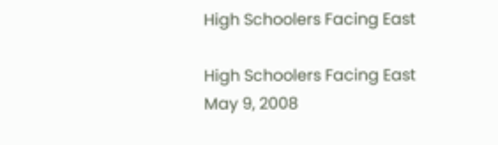High Schoolers Facing East

High Schoolers Facing East May 9, 2008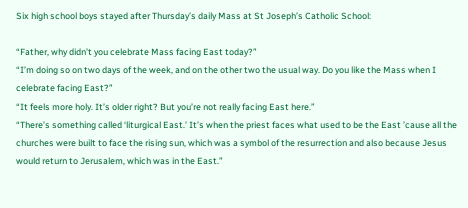Six high school boys stayed after Thursday’s daily Mass at St Joseph’s Catholic School:

“Father, why didn’t you celebrate Mass facing East today?”
“I’m doing so on two days of the week, and on the other two the usual way. Do you like the Mass when I celebrate facing East?”
“It feels more holy. It’s older right? But you’re not really facing East here.”
“There’s something called ‘liturgical East.’ It’s when the priest faces what used to be the East ’cause all the churches were built to face the rising sun, which was a symbol of the resurrection and also because Jesus would return to Jerusalem, which was in the East.”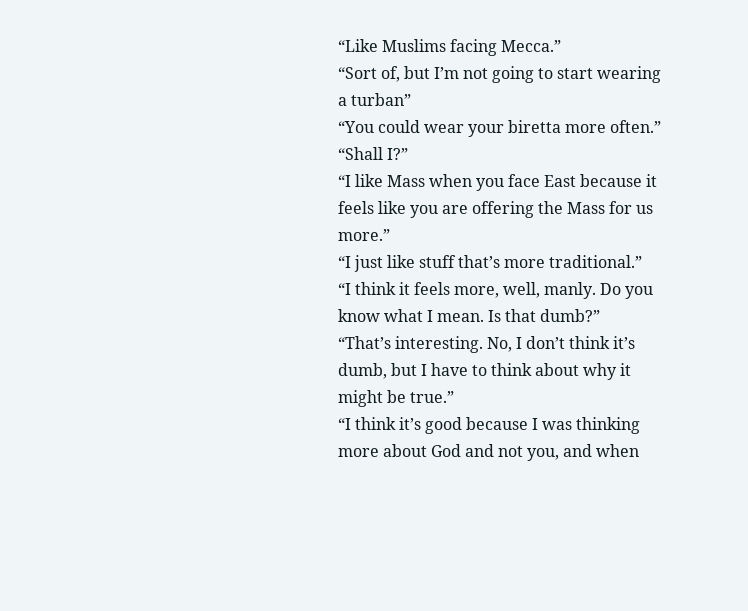“Like Muslims facing Mecca.”
“Sort of, but I’m not going to start wearing a turban”
“You could wear your biretta more often.”
“Shall I?”
“I like Mass when you face East because it feels like you are offering the Mass for us more.”
“I just like stuff that’s more traditional.”
“I think it feels more, well, manly. Do you know what I mean. Is that dumb?”
“That’s interesting. No, I don’t think it’s dumb, but I have to think about why it might be true.”
“I think it’s good because I was thinking more about God and not you, and when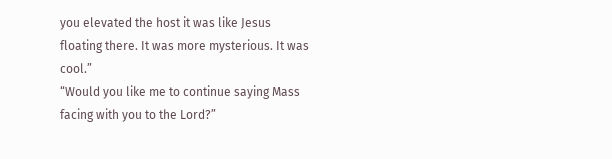you elevated the host it was like Jesus floating there. It was more mysterious. It was cool.”
“Would you like me to continue saying Mass facing with you to the Lord?”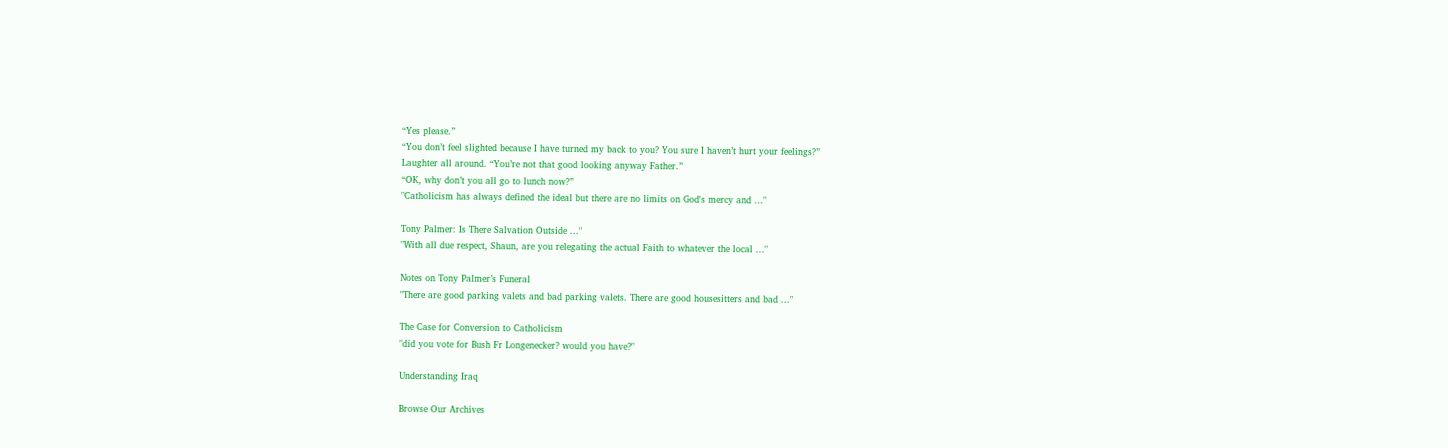“Yes please.”
“You don’t feel slighted because I have turned my back to you? You sure I haven’t hurt your feelings?”
Laughter all around. “You’re not that good looking anyway Father.”
“OK, why don’t you all go to lunch now?”
"Catholicism has always defined the ideal but there are no limits on God's mercy and ..."

Tony Palmer: Is There Salvation Outside ..."
"With all due respect, Shaun, are you relegating the actual Faith to whatever the local ..."

Notes on Tony Palmer’s Funeral
"There are good parking valets and bad parking valets. There are good housesitters and bad ..."

The Case for Conversion to Catholicism
"did you vote for Bush Fr Longenecker? would you have?"

Understanding Iraq

Browse Our Archives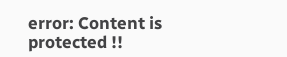error: Content is protected !!